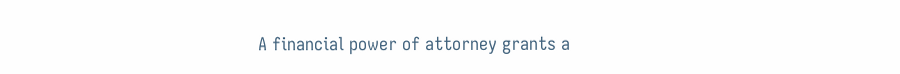A financial power of attorney grants a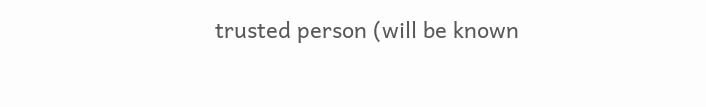trusted person (will be known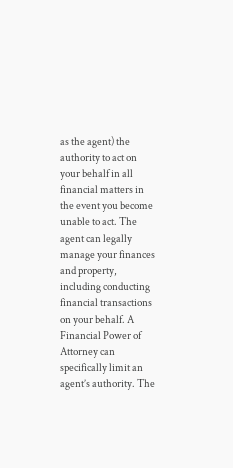as the agent) the authority to act on your behalf in all financial matters in the event you become unable to act. The agent can legally manage your finances and property, including conducting financial transactions on your behalf. A Financial Power of Attorney can specifically limit an agent’s authority. The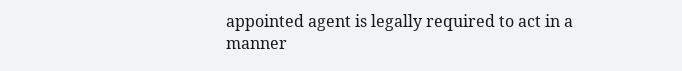appointed agent is legally required to act in a manner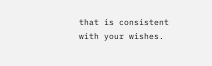that is consistent with your wishes.